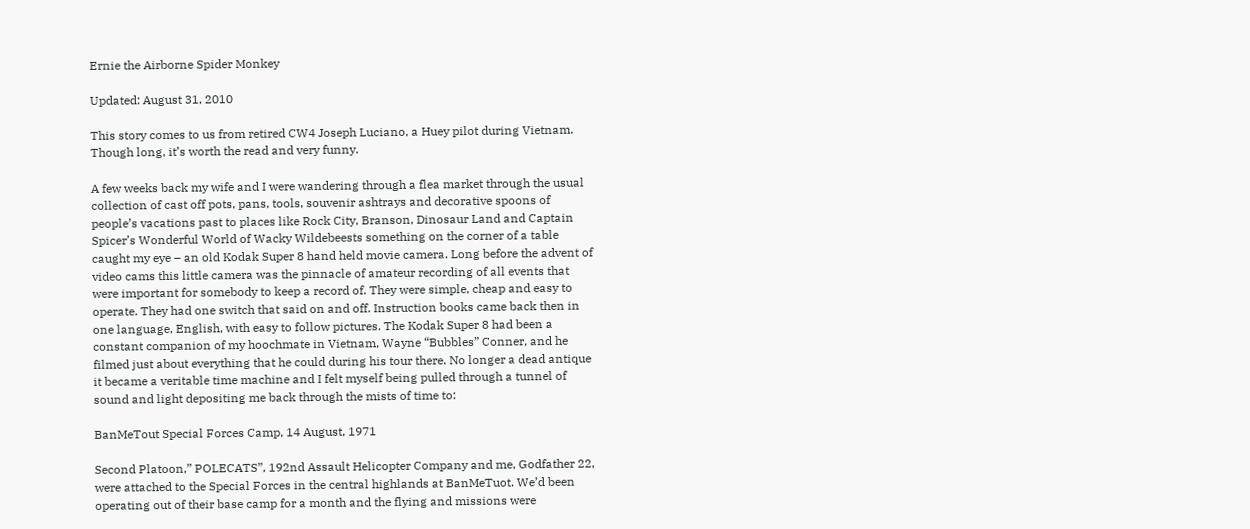Ernie the Airborne Spider Monkey

Updated: August 31, 2010

This story comes to us from retired CW4 Joseph Luciano, a Huey pilot during Vietnam. Though long, it’s worth the read and very funny.

A few weeks back my wife and I were wandering through a flea market through the usual collection of cast off pots, pans, tools, souvenir ashtrays and decorative spoons of people’s vacations past to places like Rock City, Branson, Dinosaur Land and Captain Spicer’s Wonderful World of Wacky Wildebeests something on the corner of a table caught my eye – an old Kodak Super 8 hand held movie camera. Long before the advent of video cams this little camera was the pinnacle of amateur recording of all events that were important for somebody to keep a record of. They were simple, cheap and easy to operate. They had one switch that said on and off. Instruction books came back then in one language, English, with easy to follow pictures. The Kodak Super 8 had been a constant companion of my hoochmate in Vietnam, Wayne “Bubbles” Conner, and he filmed just about everything that he could during his tour there. No longer a dead antique it became a veritable time machine and I felt myself being pulled through a tunnel of sound and light depositing me back through the mists of time to:

BanMeTout Special Forces Camp, 14 August, 1971

Second Platoon,” POLECATS”, 192nd Assault Helicopter Company and me, Godfather 22, were attached to the Special Forces in the central highlands at BanMeTuot. We’d been operating out of their base camp for a month and the flying and missions were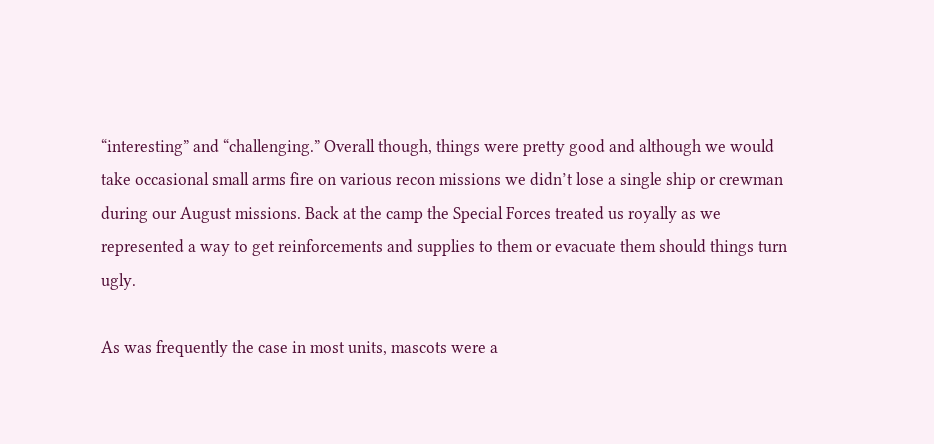“interesting” and “challenging.” Overall though, things were pretty good and although we would take occasional small arms fire on various recon missions we didn’t lose a single ship or crewman during our August missions. Back at the camp the Special Forces treated us royally as we represented a way to get reinforcements and supplies to them or evacuate them should things turn ugly.

As was frequently the case in most units, mascots were a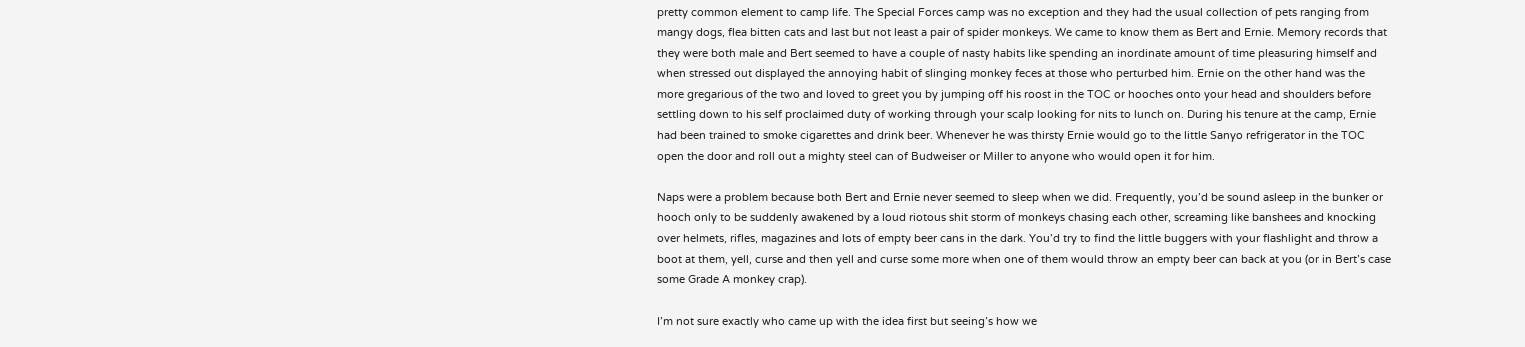pretty common element to camp life. The Special Forces camp was no exception and they had the usual collection of pets ranging from mangy dogs, flea bitten cats and last but not least a pair of spider monkeys. We came to know them as Bert and Ernie. Memory records that they were both male and Bert seemed to have a couple of nasty habits like spending an inordinate amount of time pleasuring himself and when stressed out displayed the annoying habit of slinging monkey feces at those who perturbed him. Ernie on the other hand was the more gregarious of the two and loved to greet you by jumping off his roost in the TOC or hooches onto your head and shoulders before settling down to his self proclaimed duty of working through your scalp looking for nits to lunch on. During his tenure at the camp, Ernie had been trained to smoke cigarettes and drink beer. Whenever he was thirsty Ernie would go to the little Sanyo refrigerator in the TOC open the door and roll out a mighty steel can of Budweiser or Miller to anyone who would open it for him.

Naps were a problem because both Bert and Ernie never seemed to sleep when we did. Frequently, you’d be sound asleep in the bunker or hooch only to be suddenly awakened by a loud riotous shit storm of monkeys chasing each other, screaming like banshees and knocking over helmets, rifles, magazines and lots of empty beer cans in the dark. You’d try to find the little buggers with your flashlight and throw a boot at them, yell, curse and then yell and curse some more when one of them would throw an empty beer can back at you (or in Bert’s case some Grade A monkey crap).

I’m not sure exactly who came up with the idea first but seeing’s how we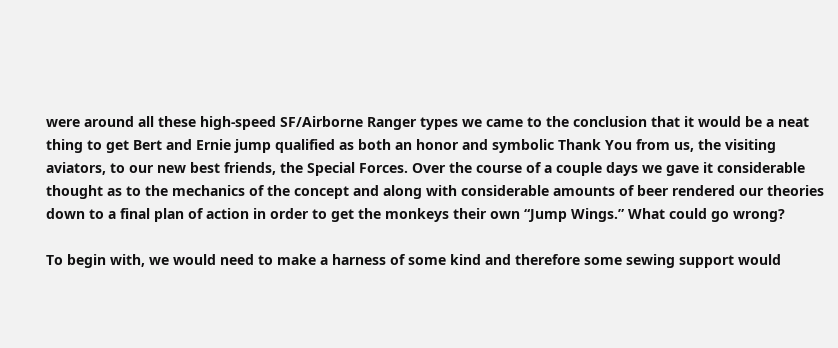were around all these high-speed SF/Airborne Ranger types we came to the conclusion that it would be a neat thing to get Bert and Ernie jump qualified as both an honor and symbolic Thank You from us, the visiting aviators, to our new best friends, the Special Forces. Over the course of a couple days we gave it considerable thought as to the mechanics of the concept and along with considerable amounts of beer rendered our theories down to a final plan of action in order to get the monkeys their own “Jump Wings.” What could go wrong?

To begin with, we would need to make a harness of some kind and therefore some sewing support would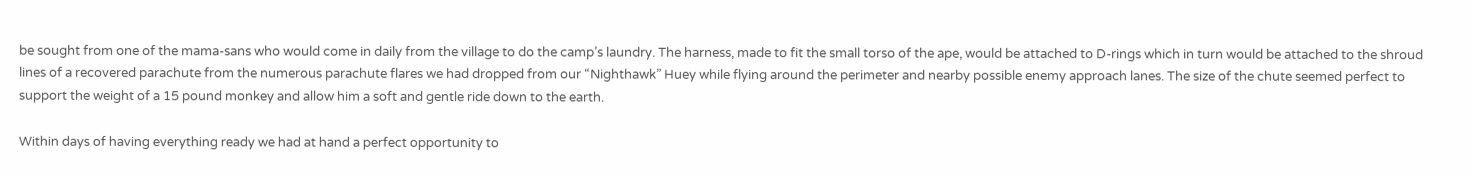be sought from one of the mama-sans who would come in daily from the village to do the camp’s laundry. The harness, made to fit the small torso of the ape, would be attached to D-rings which in turn would be attached to the shroud lines of a recovered parachute from the numerous parachute flares we had dropped from our “Nighthawk” Huey while flying around the perimeter and nearby possible enemy approach lanes. The size of the chute seemed perfect to support the weight of a 15 pound monkey and allow him a soft and gentle ride down to the earth.

Within days of having everything ready we had at hand a perfect opportunity to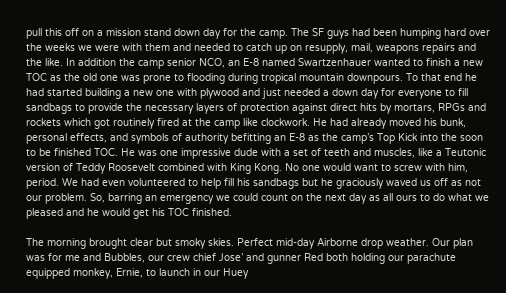pull this off on a mission stand down day for the camp. The SF guys had been humping hard over the weeks we were with them and needed to catch up on resupply, mail, weapons repairs and the like. In addition the camp senior NCO, an E-8 named Swartzenhauer wanted to finish a new TOC as the old one was prone to flooding during tropical mountain downpours. To that end he had started building a new one with plywood and just needed a down day for everyone to fill sandbags to provide the necessary layers of protection against direct hits by mortars, RPGs and rockets which got routinely fired at the camp like clockwork. He had already moved his bunk, personal effects, and symbols of authority befitting an E-8 as the camp’s Top Kick into the soon to be finished TOC. He was one impressive dude with a set of teeth and muscles, like a Teutonic version of Teddy Roosevelt combined with King Kong. No one would want to screw with him, period. We had even volunteered to help fill his sandbags but he graciously waved us off as not our problem. So, barring an emergency we could count on the next day as all ours to do what we pleased and he would get his TOC finished.

The morning brought clear but smoky skies. Perfect mid-day Airborne drop weather. Our plan was for me and Bubbles, our crew chief Jose’ and gunner Red both holding our parachute equipped monkey, Ernie, to launch in our Huey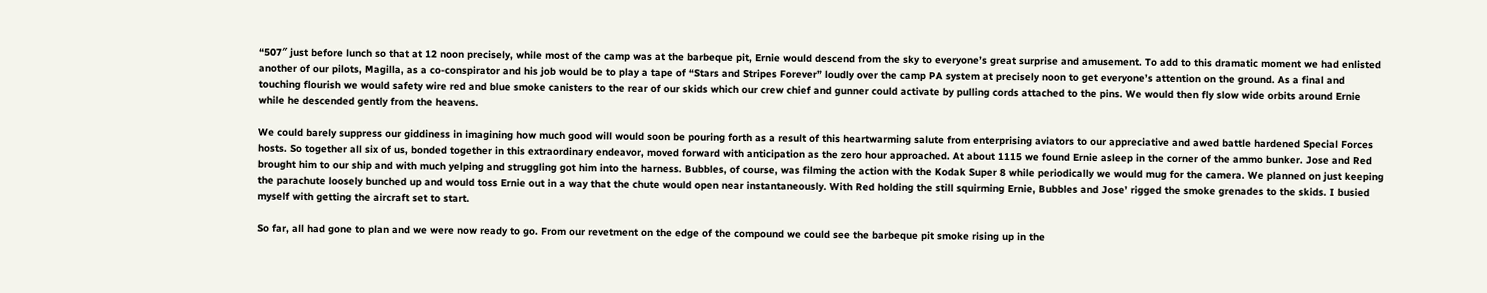“507″ just before lunch so that at 12 noon precisely, while most of the camp was at the barbeque pit, Ernie would descend from the sky to everyone’s great surprise and amusement. To add to this dramatic moment we had enlisted another of our pilots, Magilla, as a co-conspirator and his job would be to play a tape of “Stars and Stripes Forever” loudly over the camp PA system at precisely noon to get everyone’s attention on the ground. As a final and touching flourish we would safety wire red and blue smoke canisters to the rear of our skids which our crew chief and gunner could activate by pulling cords attached to the pins. We would then fly slow wide orbits around Ernie while he descended gently from the heavens.

We could barely suppress our giddiness in imagining how much good will would soon be pouring forth as a result of this heartwarming salute from enterprising aviators to our appreciative and awed battle hardened Special Forces hosts. So together all six of us, bonded together in this extraordinary endeavor, moved forward with anticipation as the zero hour approached. At about 1115 we found Ernie asleep in the corner of the ammo bunker. Jose and Red brought him to our ship and with much yelping and struggling got him into the harness. Bubbles, of course, was filming the action with the Kodak Super 8 while periodically we would mug for the camera. We planned on just keeping the parachute loosely bunched up and would toss Ernie out in a way that the chute would open near instantaneously. With Red holding the still squirming Ernie, Bubbles and Jose’ rigged the smoke grenades to the skids. I busied myself with getting the aircraft set to start.

So far, all had gone to plan and we were now ready to go. From our revetment on the edge of the compound we could see the barbeque pit smoke rising up in the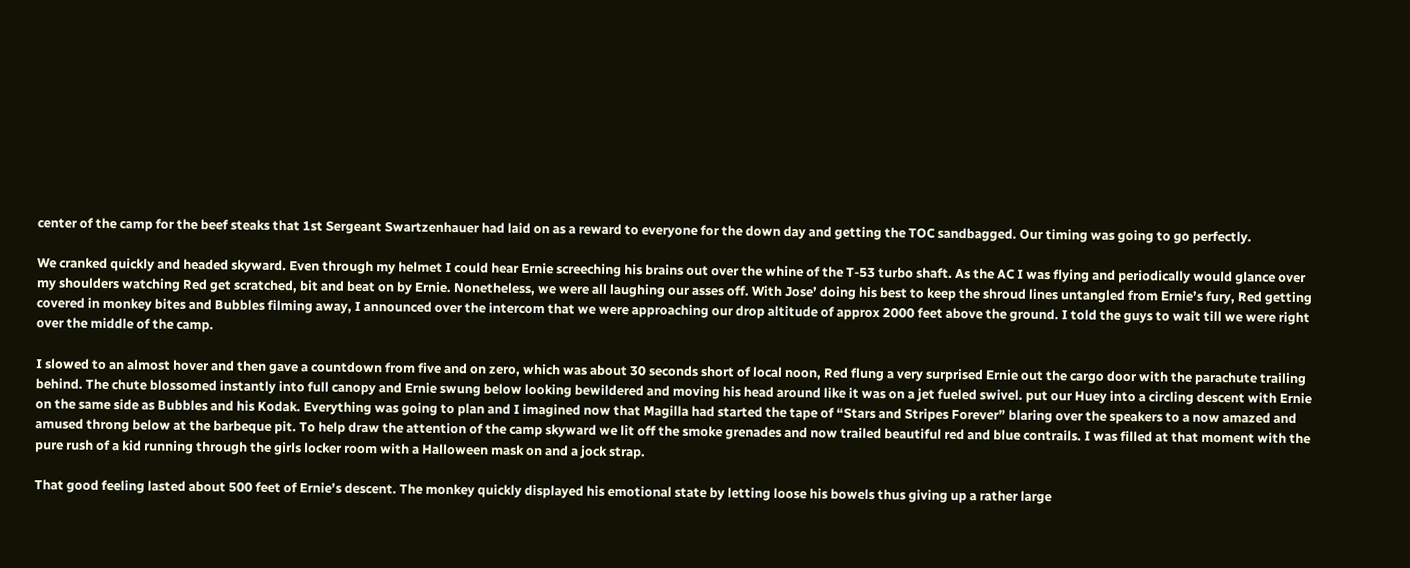center of the camp for the beef steaks that 1st Sergeant Swartzenhauer had laid on as a reward to everyone for the down day and getting the TOC sandbagged. Our timing was going to go perfectly.

We cranked quickly and headed skyward. Even through my helmet I could hear Ernie screeching his brains out over the whine of the T-53 turbo shaft. As the AC I was flying and periodically would glance over my shoulders watching Red get scratched, bit and beat on by Ernie. Nonetheless, we were all laughing our asses off. With Jose’ doing his best to keep the shroud lines untangled from Ernie’s fury, Red getting covered in monkey bites and Bubbles filming away, I announced over the intercom that we were approaching our drop altitude of approx 2000 feet above the ground. I told the guys to wait till we were right over the middle of the camp.

I slowed to an almost hover and then gave a countdown from five and on zero, which was about 30 seconds short of local noon, Red flung a very surprised Ernie out the cargo door with the parachute trailing behind. The chute blossomed instantly into full canopy and Ernie swung below looking bewildered and moving his head around like it was on a jet fueled swivel. put our Huey into a circling descent with Ernie on the same side as Bubbles and his Kodak. Everything was going to plan and I imagined now that Magilla had started the tape of “Stars and Stripes Forever” blaring over the speakers to a now amazed and amused throng below at the barbeque pit. To help draw the attention of the camp skyward we lit off the smoke grenades and now trailed beautiful red and blue contrails. I was filled at that moment with the pure rush of a kid running through the girls locker room with a Halloween mask on and a jock strap.

That good feeling lasted about 500 feet of Ernie’s descent. The monkey quickly displayed his emotional state by letting loose his bowels thus giving up a rather large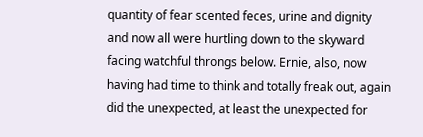quantity of fear scented feces, urine and dignity and now all were hurtling down to the skyward facing watchful throngs below. Ernie, also, now having had time to think and totally freak out, again did the unexpected, at least the unexpected for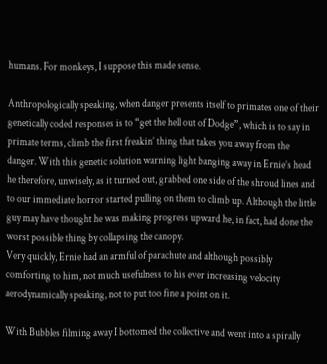humans. For monkeys, I suppose this made sense.

Anthropologically speaking, when danger presents itself to primates one of their genetically coded responses is to “get the hell out of Dodge”, which is to say in primate terms, climb the first freakin’ thing that takes you away from the danger. With this genetic solution warning light banging away in Ernie’s head he therefore, unwisely, as it turned out, grabbed one side of the shroud lines and to our immediate horror started pulling on them to climb up. Although the little guy may have thought he was making progress upward he, in fact, had done the worst possible thing by collapsing the canopy.
Very quickly, Ernie had an armful of parachute and although possibly comforting to him, not much usefulness to his ever increasing velocity aerodynamically speaking, not to put too fine a point on it.

With Bubbles filming away I bottomed the collective and went into a spirally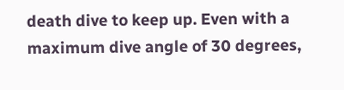death dive to keep up. Even with a maximum dive angle of 30 degrees,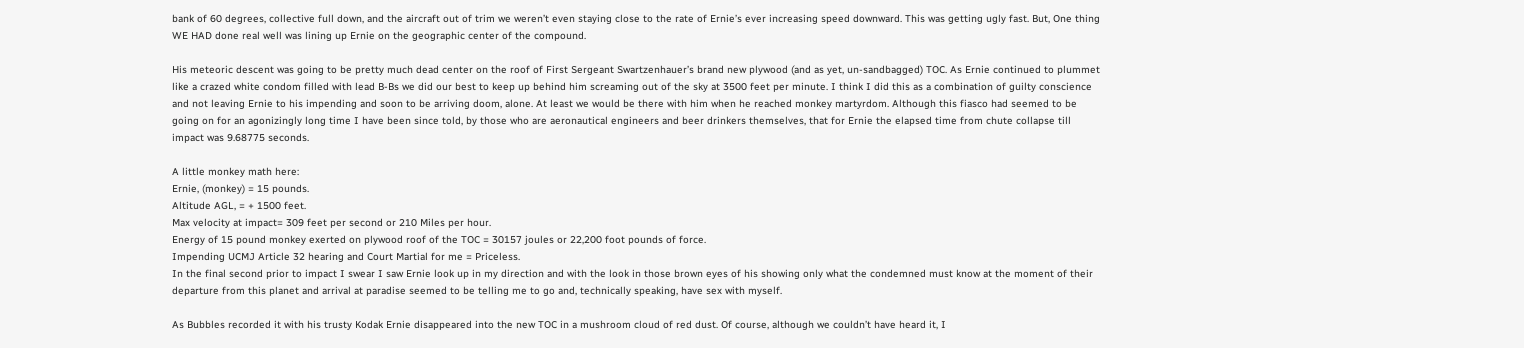bank of 60 degrees, collective full down, and the aircraft out of trim we weren’t even staying close to the rate of Ernie’s ever increasing speed downward. This was getting ugly fast. But, One thing WE HAD done real well was lining up Ernie on the geographic center of the compound.

His meteoric descent was going to be pretty much dead center on the roof of First Sergeant Swartzenhauer’s brand new plywood (and as yet, un-sandbagged) TOC. As Ernie continued to plummet like a crazed white condom filled with lead B-Bs we did our best to keep up behind him screaming out of the sky at 3500 feet per minute. I think I did this as a combination of guilty conscience and not leaving Ernie to his impending and soon to be arriving doom, alone. At least we would be there with him when he reached monkey martyrdom. Although this fiasco had seemed to be going on for an agonizingly long time I have been since told, by those who are aeronautical engineers and beer drinkers themselves, that for Ernie the elapsed time from chute collapse till impact was 9.68775 seconds.

A little monkey math here:
Ernie, (monkey) = 15 pounds.
Altitude AGL, = + 1500 feet.
Max velocity at impact= 309 feet per second or 210 Miles per hour.
Energy of 15 pound monkey exerted on plywood roof of the TOC = 30157 joules or 22,200 foot pounds of force.
Impending UCMJ Article 32 hearing and Court Martial for me = Priceless.
In the final second prior to impact I swear I saw Ernie look up in my direction and with the look in those brown eyes of his showing only what the condemned must know at the moment of their departure from this planet and arrival at paradise seemed to be telling me to go and, technically speaking, have sex with myself.

As Bubbles recorded it with his trusty Kodak Ernie disappeared into the new TOC in a mushroom cloud of red dust. Of course, although we couldn’t have heard it, I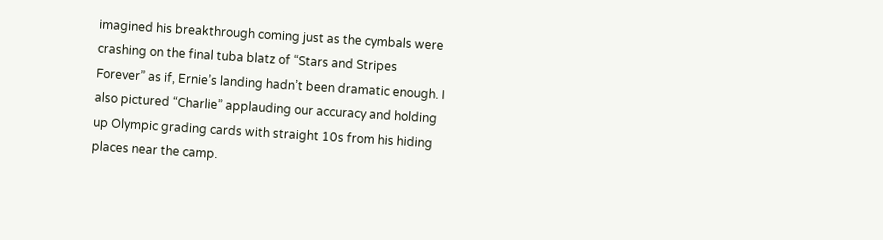imagined his breakthrough coming just as the cymbals were crashing on the final tuba blatz of “Stars and Stripes Forever” as if, Ernie’s landing hadn’t been dramatic enough. I also pictured “Charlie” applauding our accuracy and holding up Olympic grading cards with straight 10s from his hiding places near the camp.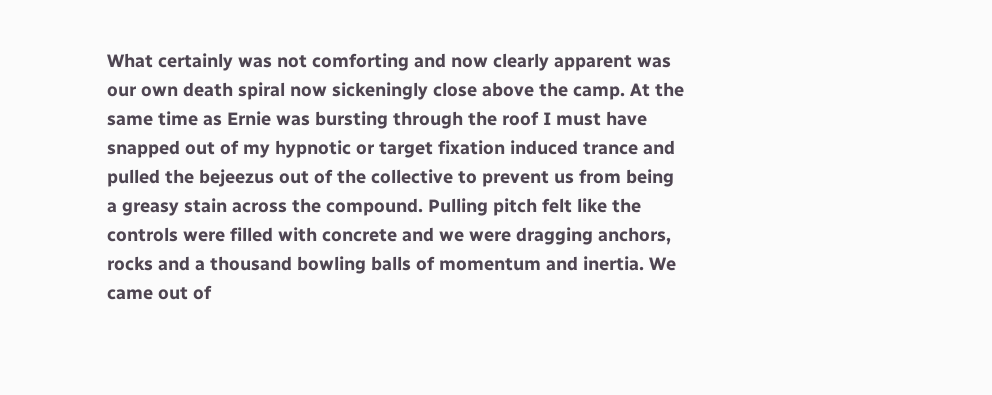What certainly was not comforting and now clearly apparent was our own death spiral now sickeningly close above the camp. At the same time as Ernie was bursting through the roof I must have snapped out of my hypnotic or target fixation induced trance and pulled the bejeezus out of the collective to prevent us from being a greasy stain across the compound. Pulling pitch felt like the controls were filled with concrete and we were dragging anchors, rocks and a thousand bowling balls of momentum and inertia. We came out of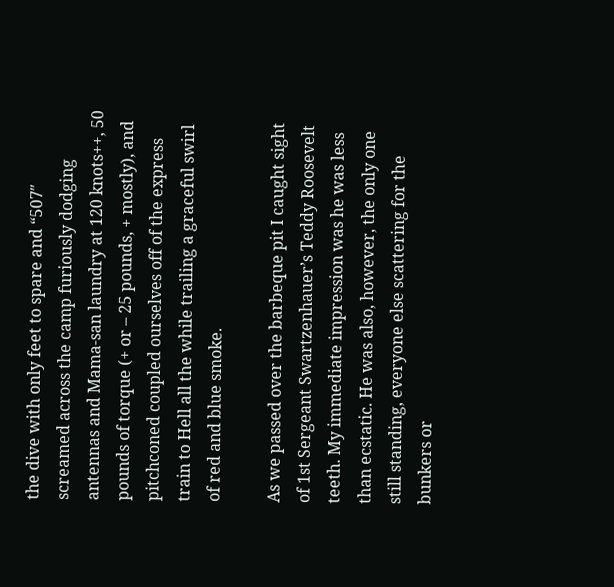the dive with only feet to spare and “507″ screamed across the camp furiously dodging antennas and Mama-san laundry at 120 knots++, 50 pounds of torque (+ or – 25 pounds, + mostly), and pitchconed coupled ourselves off of the express train to Hell all the while trailing a graceful swirl of red and blue smoke.

As we passed over the barbeque pit I caught sight of 1st Sergeant Swartzenhauer’s Teddy Roosevelt teeth. My immediate impression was he was less than ecstatic. He was also, however, the only one still standing, everyone else scattering for the bunkers or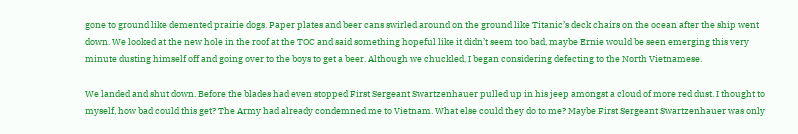gone to ground like demented prairie dogs. Paper plates and beer cans swirled around on the ground like Titanic’s deck chairs on the ocean after the ship went down. We looked at the new hole in the roof at the TOC and said something hopeful like it didn’t seem too bad, maybe Ernie would be seen emerging this very minute dusting himself off and going over to the boys to get a beer. Although we chuckled, I began considering defecting to the North Vietnamese.

We landed and shut down. Before the blades had even stopped First Sergeant Swartzenhauer pulled up in his jeep amongst a cloud of more red dust. I thought to myself, how bad could this get? The Army had already condemned me to Vietnam. What else could they do to me? Maybe First Sergeant Swartzenhauer was only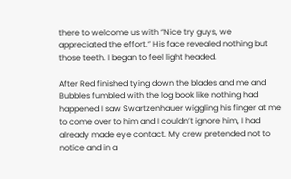there to welcome us with “Nice try guys, we appreciated the effort.” His face revealed nothing but those teeth. I began to feel light headed.

After Red finished tying down the blades and me and Bubbles fumbled with the log book like nothing had happened I saw Swartzenhauer wiggling his finger at me to come over to him and I couldn’t ignore him, I had already made eye contact. My crew pretended not to notice and in a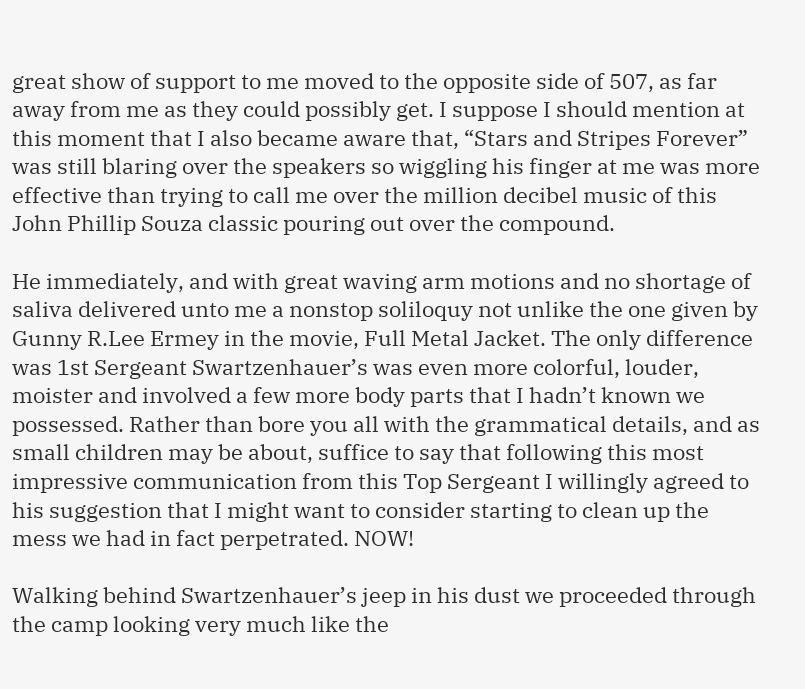great show of support to me moved to the opposite side of 507, as far away from me as they could possibly get. I suppose I should mention at this moment that I also became aware that, “Stars and Stripes Forever” was still blaring over the speakers so wiggling his finger at me was more effective than trying to call me over the million decibel music of this John Phillip Souza classic pouring out over the compound.

He immediately, and with great waving arm motions and no shortage of saliva delivered unto me a nonstop soliloquy not unlike the one given by Gunny R.Lee Ermey in the movie, Full Metal Jacket. The only difference was 1st Sergeant Swartzenhauer’s was even more colorful, louder, moister and involved a few more body parts that I hadn’t known we possessed. Rather than bore you all with the grammatical details, and as small children may be about, suffice to say that following this most impressive communication from this Top Sergeant I willingly agreed to his suggestion that I might want to consider starting to clean up the mess we had in fact perpetrated. NOW!

Walking behind Swartzenhauer’s jeep in his dust we proceeded through the camp looking very much like the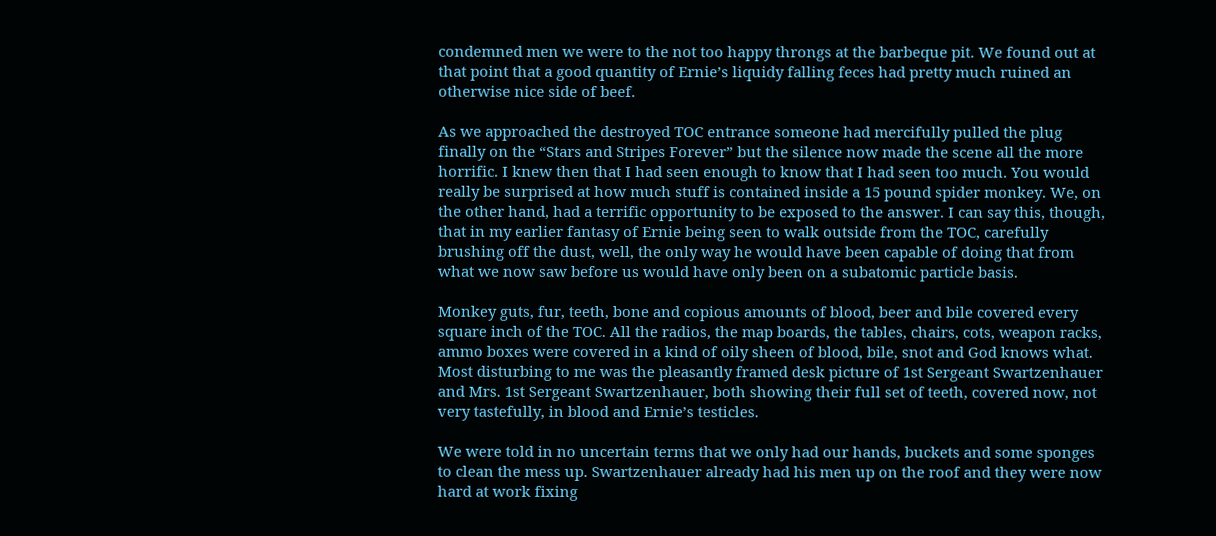condemned men we were to the not too happy throngs at the barbeque pit. We found out at that point that a good quantity of Ernie’s liquidy falling feces had pretty much ruined an otherwise nice side of beef.

As we approached the destroyed TOC entrance someone had mercifully pulled the plug finally on the “Stars and Stripes Forever” but the silence now made the scene all the more horrific. I knew then that I had seen enough to know that I had seen too much. You would really be surprised at how much stuff is contained inside a 15 pound spider monkey. We, on the other hand, had a terrific opportunity to be exposed to the answer. I can say this, though, that in my earlier fantasy of Ernie being seen to walk outside from the TOC, carefully brushing off the dust, well, the only way he would have been capable of doing that from what we now saw before us would have only been on a subatomic particle basis.

Monkey guts, fur, teeth, bone and copious amounts of blood, beer and bile covered every square inch of the TOC. All the radios, the map boards, the tables, chairs, cots, weapon racks, ammo boxes were covered in a kind of oily sheen of blood, bile, snot and God knows what. Most disturbing to me was the pleasantly framed desk picture of 1st Sergeant Swartzenhauer and Mrs. 1st Sergeant Swartzenhauer, both showing their full set of teeth, covered now, not very tastefully, in blood and Ernie’s testicles.

We were told in no uncertain terms that we only had our hands, buckets and some sponges to clean the mess up. Swartzenhauer already had his men up on the roof and they were now hard at work fixing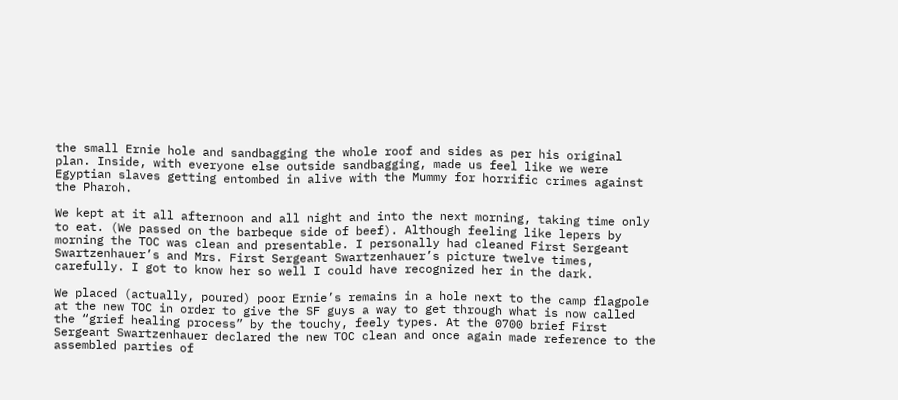the small Ernie hole and sandbagging the whole roof and sides as per his original plan. Inside, with everyone else outside sandbagging, made us feel like we were Egyptian slaves getting entombed in alive with the Mummy for horrific crimes against the Pharoh.

We kept at it all afternoon and all night and into the next morning, taking time only to eat. (We passed on the barbeque side of beef). Although feeling like lepers by morning the TOC was clean and presentable. I personally had cleaned First Sergeant Swartzenhauer’s and Mrs. First Sergeant Swartzenhauer’s picture twelve times, carefully. I got to know her so well I could have recognized her in the dark.

We placed (actually, poured) poor Ernie’s remains in a hole next to the camp flagpole at the new TOC in order to give the SF guys a way to get through what is now called the “grief healing process” by the touchy, feely types. At the 0700 brief First Sergeant Swartzenhauer declared the new TOC clean and once again made reference to the assembled parties of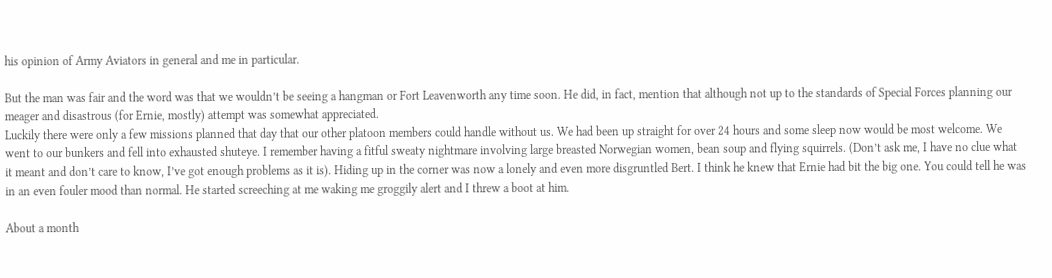his opinion of Army Aviators in general and me in particular.

But the man was fair and the word was that we wouldn’t be seeing a hangman or Fort Leavenworth any time soon. He did, in fact, mention that although not up to the standards of Special Forces planning our meager and disastrous (for Ernie, mostly) attempt was somewhat appreciated.
Luckily there were only a few missions planned that day that our other platoon members could handle without us. We had been up straight for over 24 hours and some sleep now would be most welcome. We went to our bunkers and fell into exhausted shuteye. I remember having a fitful sweaty nightmare involving large breasted Norwegian women, bean soup and flying squirrels. (Don’t ask me, I have no clue what it meant and don’t care to know, I’ve got enough problems as it is). Hiding up in the corner was now a lonely and even more disgruntled Bert. I think he knew that Ernie had bit the big one. You could tell he was in an even fouler mood than normal. He started screeching at me waking me groggily alert and I threw a boot at him.

About a month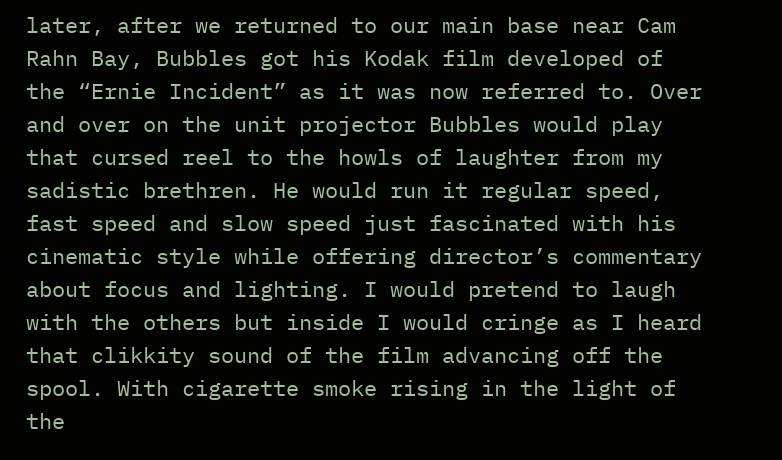later, after we returned to our main base near Cam Rahn Bay, Bubbles got his Kodak film developed of the “Ernie Incident” as it was now referred to. Over and over on the unit projector Bubbles would play that cursed reel to the howls of laughter from my sadistic brethren. He would run it regular speed, fast speed and slow speed just fascinated with his cinematic style while offering director’s commentary about focus and lighting. I would pretend to laugh with the others but inside I would cringe as I heard that clikkity sound of the film advancing off the spool. With cigarette smoke rising in the light of the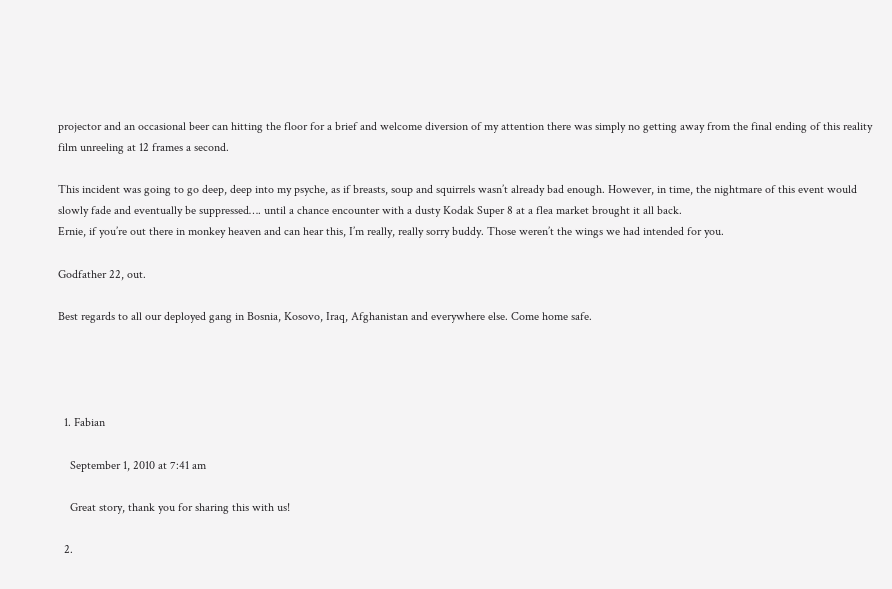projector and an occasional beer can hitting the floor for a brief and welcome diversion of my attention there was simply no getting away from the final ending of this reality film unreeling at 12 frames a second.

This incident was going to go deep, deep into my psyche, as if breasts, soup and squirrels wasn’t already bad enough. However, in time, the nightmare of this event would slowly fade and eventually be suppressed…. until a chance encounter with a dusty Kodak Super 8 at a flea market brought it all back.
Ernie, if you’re out there in monkey heaven and can hear this, I’m really, really sorry buddy. Those weren’t the wings we had intended for you.

Godfather 22, out.

Best regards to all our deployed gang in Bosnia, Kosovo, Iraq, Afghanistan and everywhere else. Come home safe.




  1. Fabian

    September 1, 2010 at 7:41 am

    Great story, thank you for sharing this with us!

  2.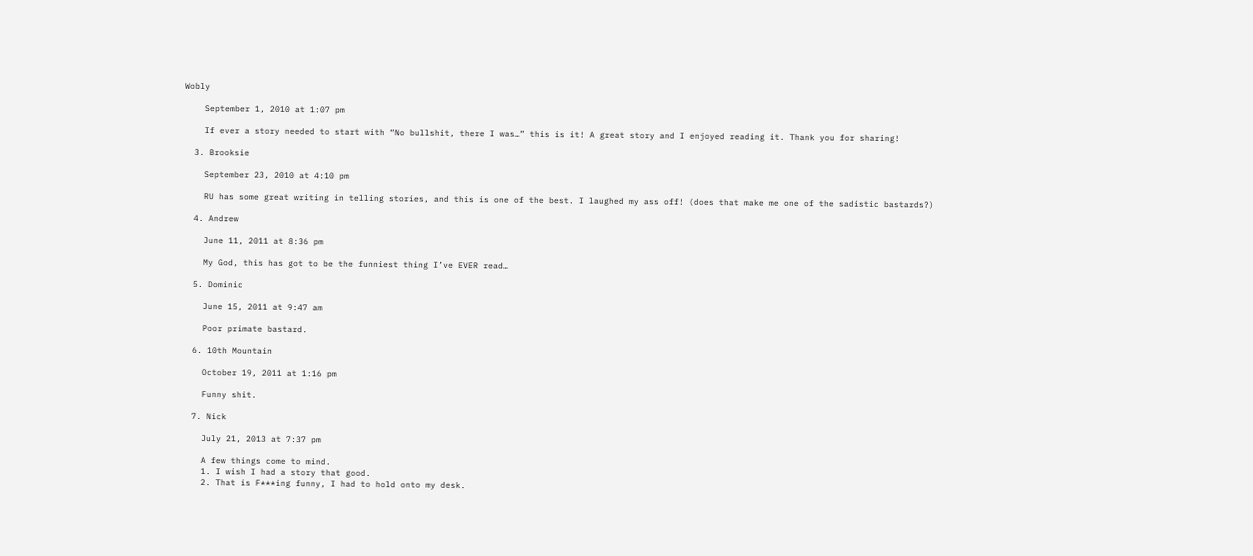Wobly

    September 1, 2010 at 1:07 pm

    If ever a story needed to start with “No bullshit, there I was…” this is it! A great story and I enjoyed reading it. Thank you for sharing!

  3. Brooksie

    September 23, 2010 at 4:10 pm

    RU has some great writing in telling stories, and this is one of the best. I laughed my ass off! (does that make me one of the sadistic bastards?)

  4. Andrew

    June 11, 2011 at 8:36 pm

    My God, this has got to be the funniest thing I’ve EVER read…

  5. Dominic

    June 15, 2011 at 9:47 am

    Poor primate bastard.

  6. 10th Mountain

    October 19, 2011 at 1:16 pm

    Funny shit.

  7. Nick

    July 21, 2013 at 7:37 pm

    A few things come to mind.
    1. I wish I had a story that good.
    2. That is F***ing funny, I had to hold onto my desk.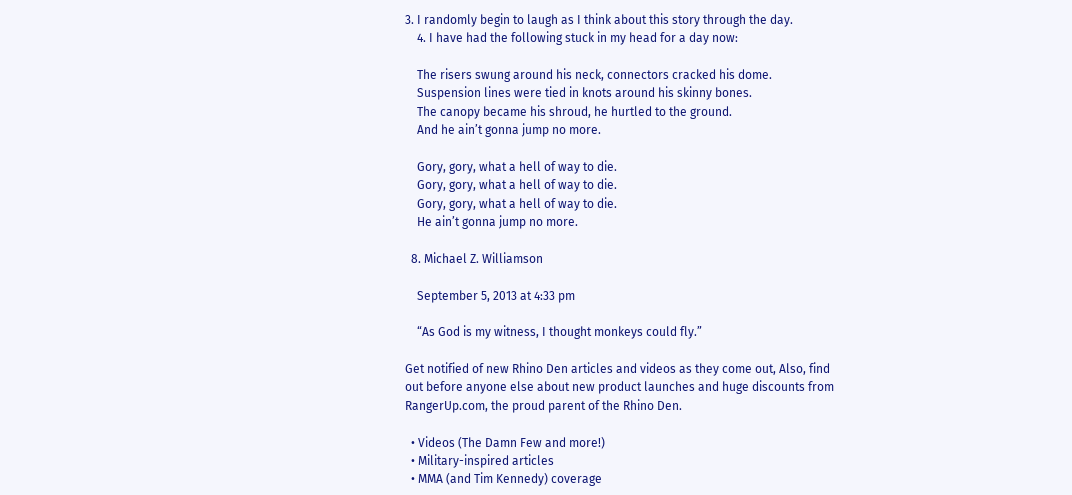3. I randomly begin to laugh as I think about this story through the day.
    4. I have had the following stuck in my head for a day now:

    The risers swung around his neck, connectors cracked his dome.
    Suspension lines were tied in knots around his skinny bones.
    The canopy became his shroud, he hurtled to the ground.
    And he ain’t gonna jump no more.

    Gory, gory, what a hell of way to die.
    Gory, gory, what a hell of way to die.
    Gory, gory, what a hell of way to die.
    He ain’t gonna jump no more.

  8. Michael Z. Williamson

    September 5, 2013 at 4:33 pm

    “As God is my witness, I thought monkeys could fly.”

Get notified of new Rhino Den articles and videos as they come out, Also, find out before anyone else about new product launches and huge discounts from RangerUp.com, the proud parent of the Rhino Den.

  • Videos (The Damn Few and more!)
  • Military-inspired articles
  • MMA (and Tim Kennedy) coverage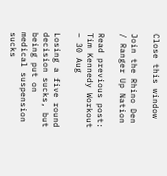Close this window

Join the Rhino Den / Ranger Up Nation

Read previous post:
Tim Kennedy Workout – 30 Aug

Losing a five round decision sucks, but being put on medical suspension sucks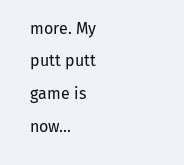more. My putt putt game is now...